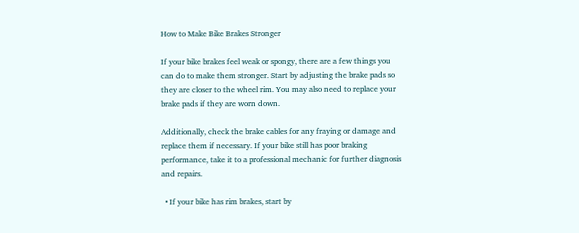How to Make Bike Brakes Stronger

If your bike brakes feel weak or spongy, there are a few things you can do to make them stronger. Start by adjusting the brake pads so they are closer to the wheel rim. You may also need to replace your brake pads if they are worn down.

Additionally, check the brake cables for any fraying or damage and replace them if necessary. If your bike still has poor braking performance, take it to a professional mechanic for further diagnosis and repairs.

  • If your bike has rim brakes, start by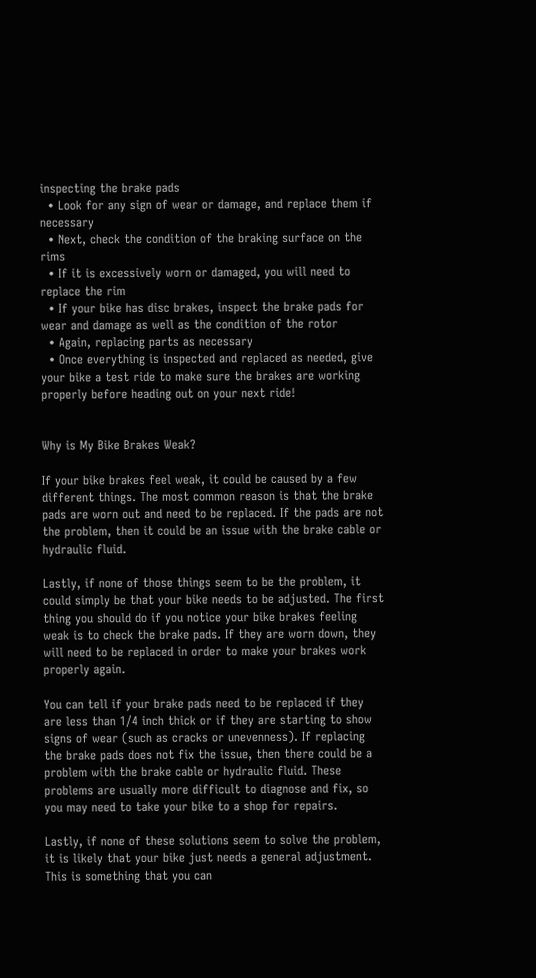inspecting the brake pads
  • Look for any sign of wear or damage, and replace them if necessary
  • Next, check the condition of the braking surface on the rims
  • If it is excessively worn or damaged, you will need to replace the rim
  • If your bike has disc brakes, inspect the brake pads for wear and damage as well as the condition of the rotor
  • Again, replacing parts as necessary
  • Once everything is inspected and replaced as needed, give your bike a test ride to make sure the brakes are working properly before heading out on your next ride!


Why is My Bike Brakes Weak?

If your bike brakes feel weak, it could be caused by a few different things. The most common reason is that the brake pads are worn out and need to be replaced. If the pads are not the problem, then it could be an issue with the brake cable or hydraulic fluid.

Lastly, if none of those things seem to be the problem, it could simply be that your bike needs to be adjusted. The first thing you should do if you notice your bike brakes feeling weak is to check the brake pads. If they are worn down, they will need to be replaced in order to make your brakes work properly again.

You can tell if your brake pads need to be replaced if they are less than 1/4 inch thick or if they are starting to show signs of wear (such as cracks or unevenness). If replacing the brake pads does not fix the issue, then there could be a problem with the brake cable or hydraulic fluid. These problems are usually more difficult to diagnose and fix, so you may need to take your bike to a shop for repairs.

Lastly, if none of these solutions seem to solve the problem, it is likely that your bike just needs a general adjustment. This is something that you can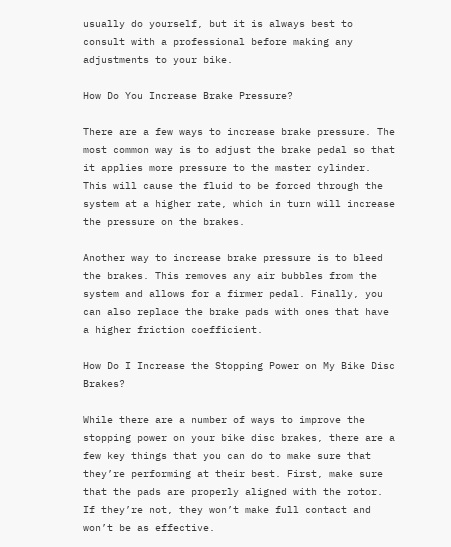usually do yourself, but it is always best to consult with a professional before making any adjustments to your bike.

How Do You Increase Brake Pressure?

There are a few ways to increase brake pressure. The most common way is to adjust the brake pedal so that it applies more pressure to the master cylinder. This will cause the fluid to be forced through the system at a higher rate, which in turn will increase the pressure on the brakes.

Another way to increase brake pressure is to bleed the brakes. This removes any air bubbles from the system and allows for a firmer pedal. Finally, you can also replace the brake pads with ones that have a higher friction coefficient.

How Do I Increase the Stopping Power on My Bike Disc Brakes?

While there are a number of ways to improve the stopping power on your bike disc brakes, there are a few key things that you can do to make sure that they’re performing at their best. First, make sure that the pads are properly aligned with the rotor. If they’re not, they won’t make full contact and won’t be as effective.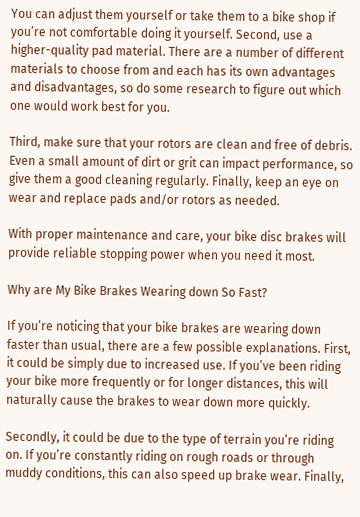You can adjust them yourself or take them to a bike shop if you’re not comfortable doing it yourself. Second, use a higher-quality pad material. There are a number of different materials to choose from and each has its own advantages and disadvantages, so do some research to figure out which one would work best for you.

Third, make sure that your rotors are clean and free of debris. Even a small amount of dirt or grit can impact performance, so give them a good cleaning regularly. Finally, keep an eye on wear and replace pads and/or rotors as needed.

With proper maintenance and care, your bike disc brakes will provide reliable stopping power when you need it most.

Why are My Bike Brakes Wearing down So Fast?

If you’re noticing that your bike brakes are wearing down faster than usual, there are a few possible explanations. First, it could be simply due to increased use. If you’ve been riding your bike more frequently or for longer distances, this will naturally cause the brakes to wear down more quickly.

Secondly, it could be due to the type of terrain you’re riding on. If you’re constantly riding on rough roads or through muddy conditions, this can also speed up brake wear. Finally,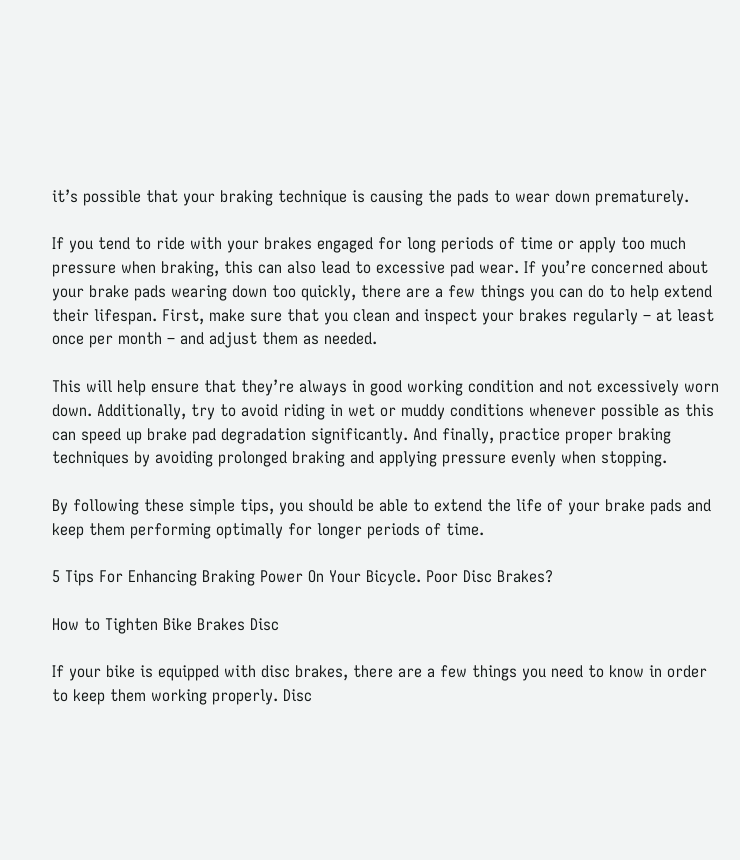it’s possible that your braking technique is causing the pads to wear down prematurely.

If you tend to ride with your brakes engaged for long periods of time or apply too much pressure when braking, this can also lead to excessive pad wear. If you’re concerned about your brake pads wearing down too quickly, there are a few things you can do to help extend their lifespan. First, make sure that you clean and inspect your brakes regularly – at least once per month – and adjust them as needed.

This will help ensure that they’re always in good working condition and not excessively worn down. Additionally, try to avoid riding in wet or muddy conditions whenever possible as this can speed up brake pad degradation significantly. And finally, practice proper braking techniques by avoiding prolonged braking and applying pressure evenly when stopping.

By following these simple tips, you should be able to extend the life of your brake pads and keep them performing optimally for longer periods of time.

5 Tips For Enhancing Braking Power On Your Bicycle. Poor Disc Brakes?

How to Tighten Bike Brakes Disc

If your bike is equipped with disc brakes, there are a few things you need to know in order to keep them working properly. Disc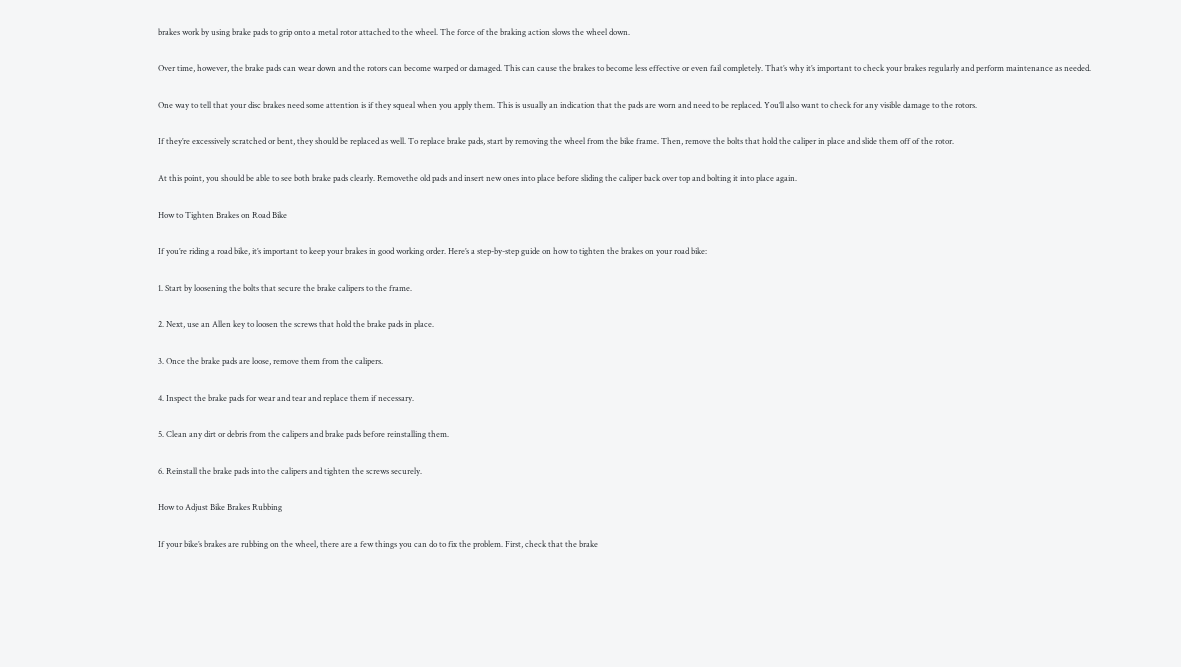brakes work by using brake pads to grip onto a metal rotor attached to the wheel. The force of the braking action slows the wheel down.

Over time, however, the brake pads can wear down and the rotors can become warped or damaged. This can cause the brakes to become less effective or even fail completely. That’s why it’s important to check your brakes regularly and perform maintenance as needed.

One way to tell that your disc brakes need some attention is if they squeal when you apply them. This is usually an indication that the pads are worn and need to be replaced. You’ll also want to check for any visible damage to the rotors.

If they’re excessively scratched or bent, they should be replaced as well. To replace brake pads, start by removing the wheel from the bike frame. Then, remove the bolts that hold the caliper in place and slide them off of the rotor.

At this point, you should be able to see both brake pads clearly. Removethe old pads and insert new ones into place before sliding the caliper back over top and bolting it into place again.

How to Tighten Brakes on Road Bike

If you’re riding a road bike, it’s important to keep your brakes in good working order. Here’s a step-by-step guide on how to tighten the brakes on your road bike:

1. Start by loosening the bolts that secure the brake calipers to the frame.

2. Next, use an Allen key to loosen the screws that hold the brake pads in place.

3. Once the brake pads are loose, remove them from the calipers.

4. Inspect the brake pads for wear and tear and replace them if necessary.

5. Clean any dirt or debris from the calipers and brake pads before reinstalling them.

6. Reinstall the brake pads into the calipers and tighten the screws securely.

How to Adjust Bike Brakes Rubbing

If your bike’s brakes are rubbing on the wheel, there are a few things you can do to fix the problem. First, check that the brake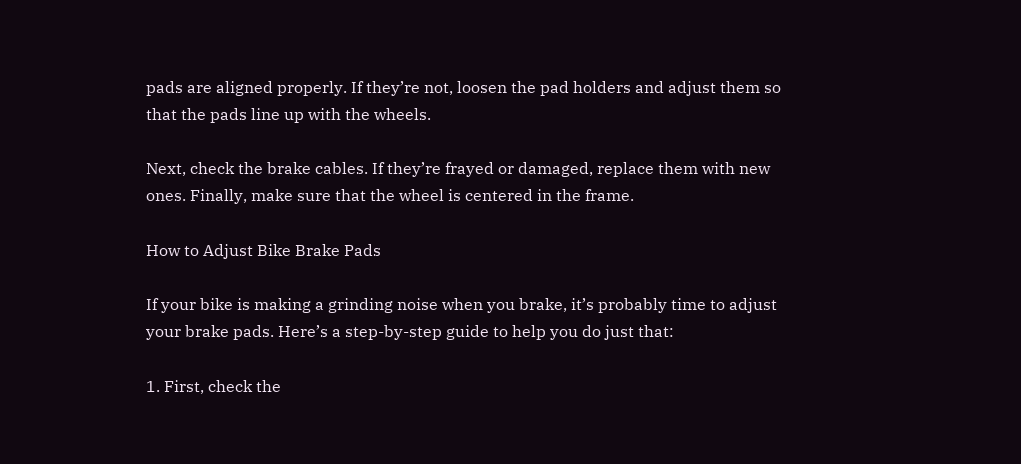pads are aligned properly. If they’re not, loosen the pad holders and adjust them so that the pads line up with the wheels.

Next, check the brake cables. If they’re frayed or damaged, replace them with new ones. Finally, make sure that the wheel is centered in the frame.

How to Adjust Bike Brake Pads

If your bike is making a grinding noise when you brake, it’s probably time to adjust your brake pads. Here’s a step-by-step guide to help you do just that:

1. First, check the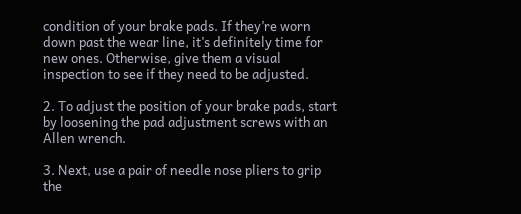condition of your brake pads. If they’re worn down past the wear line, it’s definitely time for new ones. Otherwise, give them a visual inspection to see if they need to be adjusted.

2. To adjust the position of your brake pads, start by loosening the pad adjustment screws with an Allen wrench.

3. Next, use a pair of needle nose pliers to grip the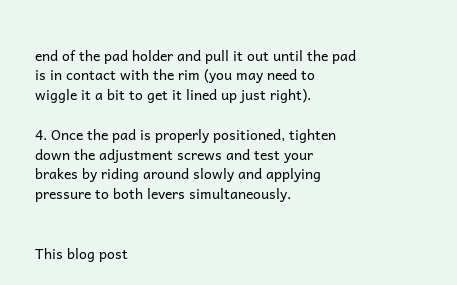end of the pad holder and pull it out until the pad is in contact with the rim (you may need to wiggle it a bit to get it lined up just right).

4. Once the pad is properly positioned, tighten down the adjustment screws and test your brakes by riding around slowly and applying pressure to both levers simultaneously.


This blog post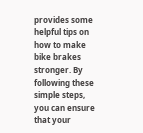provides some helpful tips on how to make bike brakes stronger. By following these simple steps, you can ensure that your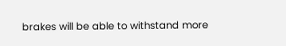brakes will be able to withstand more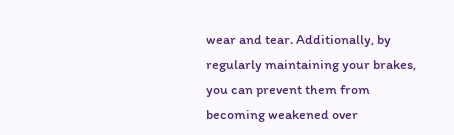wear and tear. Additionally, by regularly maintaining your brakes, you can prevent them from becoming weakened over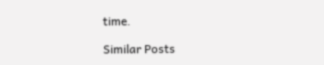time.

Similar Posts